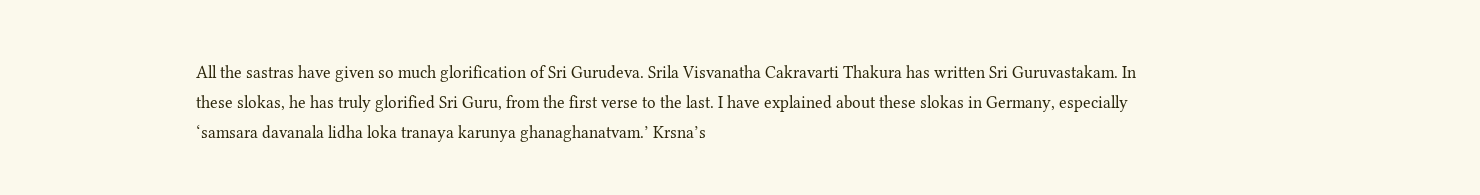All the sastras have given so much glorification of Sri Gurudeva. Srila Visvanatha Cakravarti Thakura has written Sri Guruvastakam. In these slokas, he has truly glorified Sri Guru, from the first verse to the last. I have explained about these slokas in Germany, especially ‘samsara davanala lidha loka tranaya karunya ghanaghanatvam.’ Krsna’s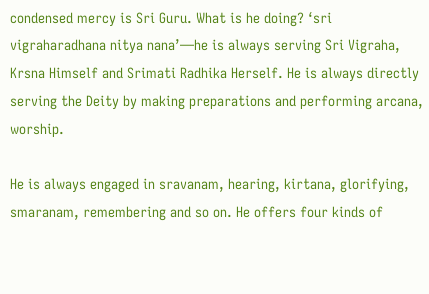condensed mercy is Sri Guru. What is he doing? ‘sri vigraharadhana nitya nana’—he is always serving Sri Vigraha, Krsna Himself and Srimati Radhika Herself. He is always directly serving the Deity by making preparations and performing arcana, worship.

He is always engaged in sravanam, hearing, kirtana, glorifying, smaranam, remembering and so on. He offers four kinds of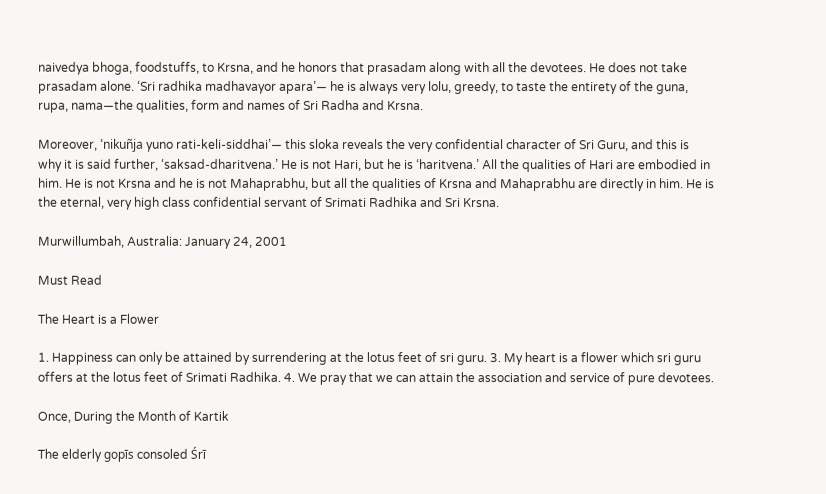naivedya bhoga, foodstuffs, to Krsna, and he honors that prasadam along with all the devotees. He does not take prasadam alone. ‘Sri radhika madhavayor apara’— he is always very lolu, greedy, to taste the entirety of the guna, rupa, nama—the qualities, form and names of Sri Radha and Krsna.

Moreover, ‘nikuñja yuno rati-keli-siddhai’— this sloka reveals the very confidential character of Sri Guru, and this is why it is said further, ‘saksad-dharitvena.’ He is not Hari, but he is ‘haritvena.’ All the qualities of Hari are embodied in him. He is not Krsna and he is not Mahaprabhu, but all the qualities of Krsna and Mahaprabhu are directly in him. He is the eternal, very high class confidential servant of Srimati Radhika and Sri Krsna.

Murwillumbah, Australia: January 24, 2001

Must Read

The Heart is a Flower

1. Happiness can only be attained by surrendering at the lotus feet of sri guru. 3. My heart is a flower which sri guru offers at the lotus feet of Srimati Radhika. 4. We pray that we can attain the association and service of pure devotees.

Once, During the Month of Kartik

The elderly gopīs consoled Śrī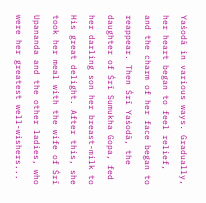Yaśodā in various ways. Gradually, her heart began to feel relief, and the charm of her face began to reappear. Then Śrī Yaśodā, the daughter of Śrī Sumukha Gopa, fed her darling son her breast-milk to His great delight. After this, she took her meal with the wife of Śrī Upananda and the other ladies, who were her greatest well-wishers...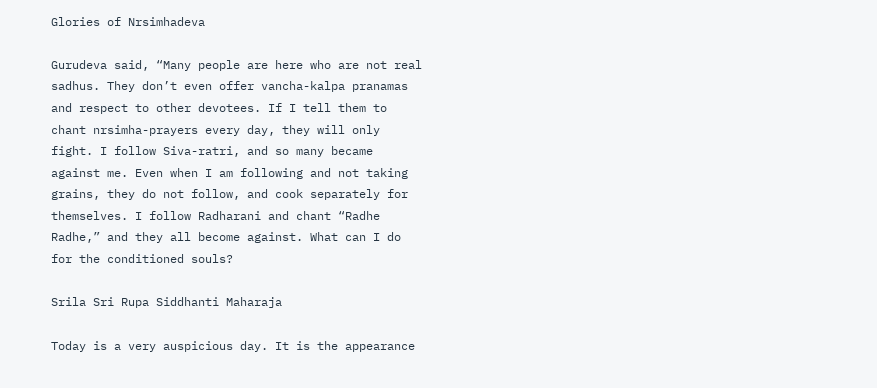Glories of Nrsimhadeva

Gurudeva said, “Many people are here who are not real sadhus. They don’t even offer vancha-kalpa pranamas and respect to other devotees. If I tell them to chant nrsimha-prayers every day, they will only fight. I follow Siva-ratri, and so many became against me. Even when I am following and not taking grains, they do not follow, and cook separately for themselves. I follow Radharani and chant “Radhe Radhe,” and they all become against. What can I do for the conditioned souls?

Srila Sri Rupa Siddhanti Maharaja

Today is a very auspicious day. It is the appearance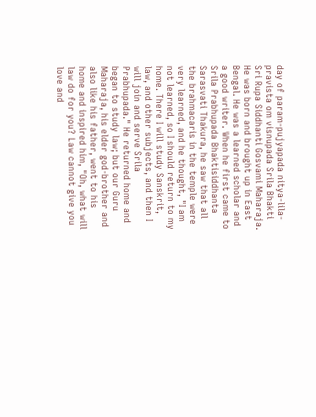day of param-pujyapada nitya-lila-pravista om visnupada Srila Bhakti Sri Rupa Siddhanti Gosvami Maharaja. He was born and brought up in East Bengal. He was a learned scholar and a good writer. When he first came to Srila Prabhupada Bhaktisiddhanta Sarasvati Thakura, he saw that all the brahmacaris in the temple were very learned, and he thought, "I am not learned, so I should return to my home. There I will study Sanskrit, law, and other subjects, and then I will join and serve Srila Prabhupada." He returned home and began to study law; but our Guru Maharaja, his elder god-brother and also like his father, went to his home and inspired him, "Oh, what will law do for you? Law cannot give you love and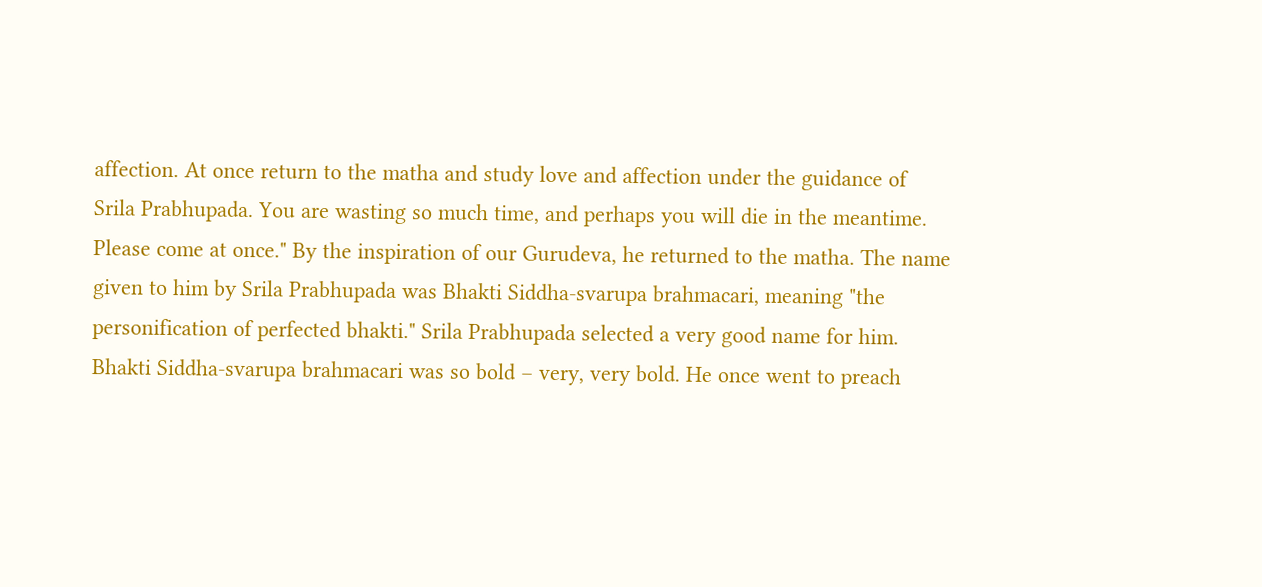affection. At once return to the matha and study love and affection under the guidance of Srila Prabhupada. You are wasting so much time, and perhaps you will die in the meantime. Please come at once." By the inspiration of our Gurudeva, he returned to the matha. The name given to him by Srila Prabhupada was Bhakti Siddha-svarupa brahmacari, meaning "the personification of perfected bhakti." Srila Prabhupada selected a very good name for him. Bhakti Siddha-svarupa brahmacari was so bold – very, very bold. He once went to preach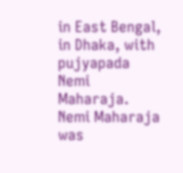in East Bengal, in Dhaka, with pujyapada Nemi Maharaja. Nemi Maharaja was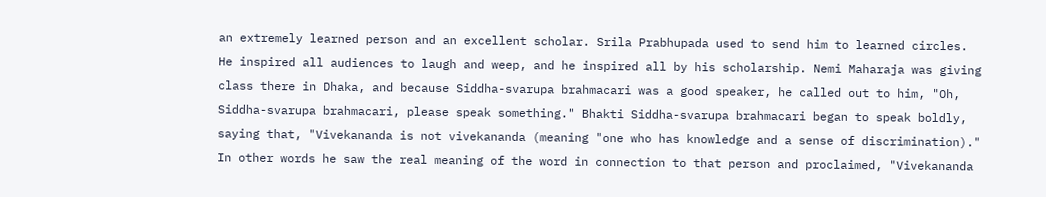an extremely learned person and an excellent scholar. Srila Prabhupada used to send him to learned circles. He inspired all audiences to laugh and weep, and he inspired all by his scholarship. Nemi Maharaja was giving class there in Dhaka, and because Siddha-svarupa brahmacari was a good speaker, he called out to him, "Oh, Siddha-svarupa brahmacari, please speak something." Bhakti Siddha-svarupa brahmacari began to speak boldly, saying that, "Vivekananda is not vivekananda (meaning "one who has knowledge and a sense of discrimination)." In other words he saw the real meaning of the word in connection to that person and proclaimed, "Vivekananda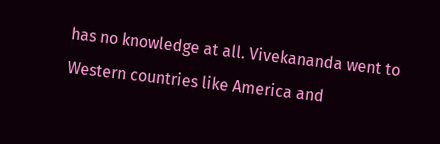has no knowledge at all. Vivekananda went to Western countries like America and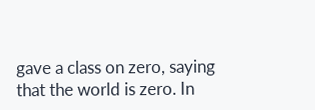gave a class on zero, saying that the world is zero. In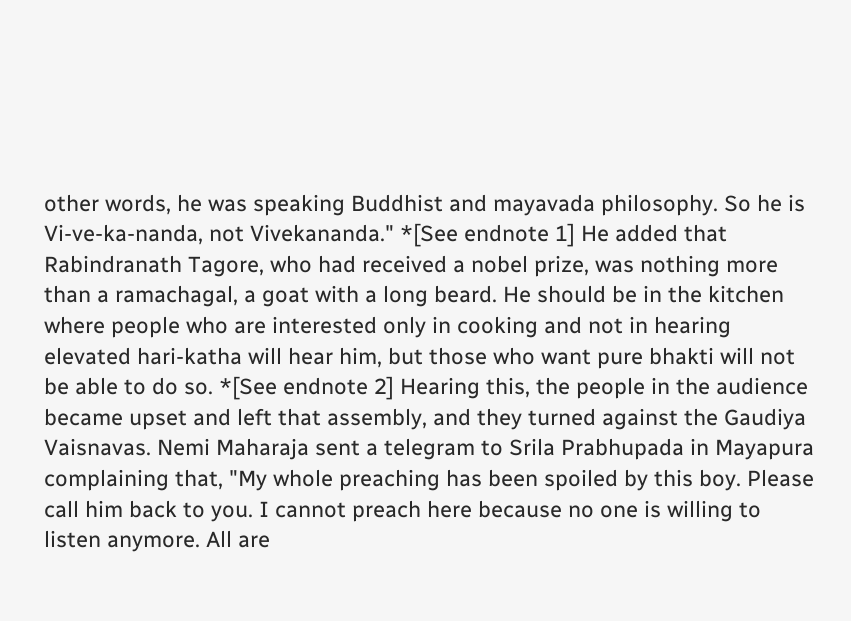other words, he was speaking Buddhist and mayavada philosophy. So he is Vi-ve-ka-nanda, not Vivekananda." *[See endnote 1] He added that Rabindranath Tagore, who had received a nobel prize, was nothing more than a ramachagal, a goat with a long beard. He should be in the kitchen where people who are interested only in cooking and not in hearing elevated hari-katha will hear him, but those who want pure bhakti will not be able to do so. *[See endnote 2] Hearing this, the people in the audience became upset and left that assembly, and they turned against the Gaudiya Vaisnavas. Nemi Maharaja sent a telegram to Srila Prabhupada in Mayapura complaining that, "My whole preaching has been spoiled by this boy. Please call him back to you. I cannot preach here because no one is willing to listen anymore. All are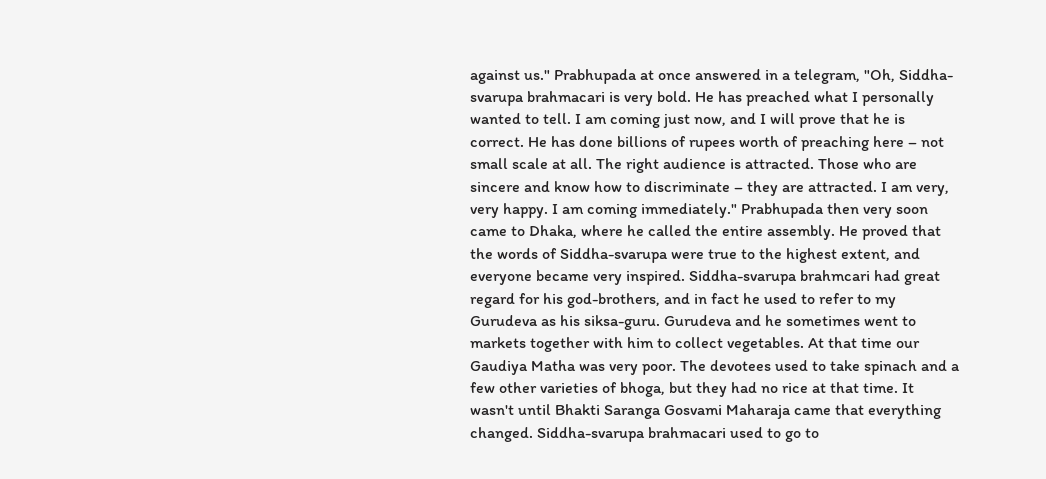against us." Prabhupada at once answered in a telegram, "Oh, Siddha-svarupa brahmacari is very bold. He has preached what I personally wanted to tell. I am coming just now, and I will prove that he is correct. He has done billions of rupees worth of preaching here – not small scale at all. The right audience is attracted. Those who are sincere and know how to discriminate – they are attracted. I am very, very happy. I am coming immediately." Prabhupada then very soon came to Dhaka, where he called the entire assembly. He proved that the words of Siddha-svarupa were true to the highest extent, and everyone became very inspired. Siddha-svarupa brahmcari had great regard for his god-brothers, and in fact he used to refer to my Gurudeva as his siksa-guru. Gurudeva and he sometimes went to markets together with him to collect vegetables. At that time our Gaudiya Matha was very poor. The devotees used to take spinach and a few other varieties of bhoga, but they had no rice at that time. It wasn't until Bhakti Saranga Gosvami Maharaja came that everything changed. Siddha-svarupa brahmacari used to go to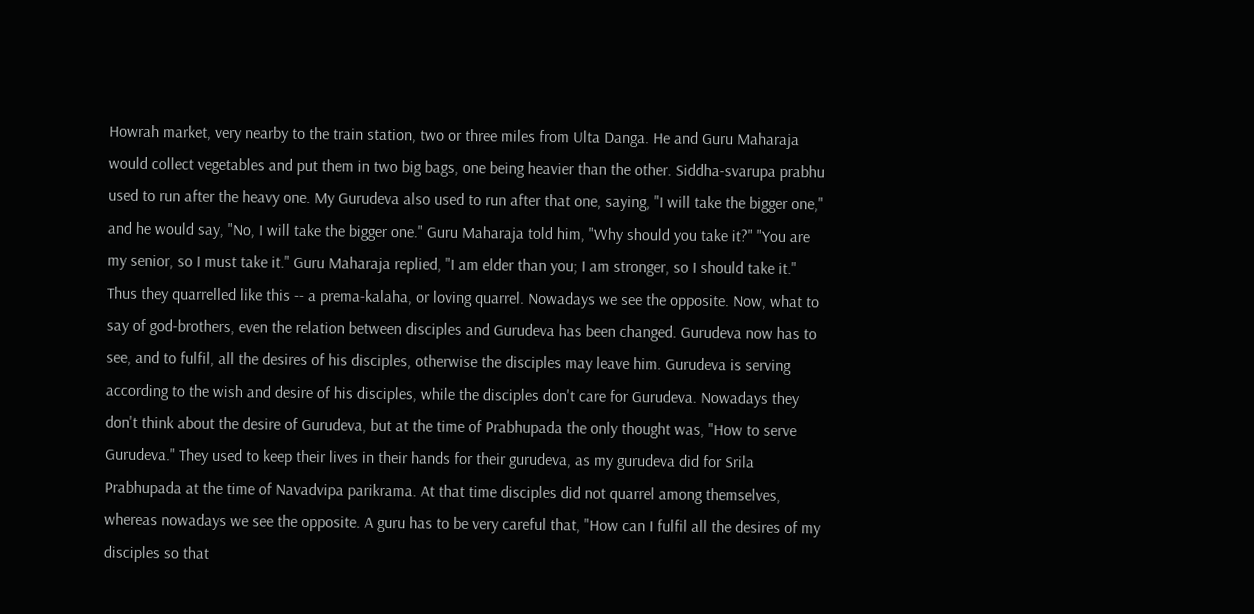Howrah market, very nearby to the train station, two or three miles from Ulta Danga. He and Guru Maharaja would collect vegetables and put them in two big bags, one being heavier than the other. Siddha-svarupa prabhu used to run after the heavy one. My Gurudeva also used to run after that one, saying, "I will take the bigger one," and he would say, "No, I will take the bigger one." Guru Maharaja told him, "Why should you take it?" "You are my senior, so I must take it." Guru Maharaja replied, "I am elder than you; I am stronger, so I should take it." Thus they quarrelled like this -- a prema-kalaha, or loving quarrel. Nowadays we see the opposite. Now, what to say of god-brothers, even the relation between disciples and Gurudeva has been changed. Gurudeva now has to see, and to fulfil, all the desires of his disciples, otherwise the disciples may leave him. Gurudeva is serving according to the wish and desire of his disciples, while the disciples don't care for Gurudeva. Nowadays they don't think about the desire of Gurudeva, but at the time of Prabhupada the only thought was, "How to serve Gurudeva." They used to keep their lives in their hands for their gurudeva, as my gurudeva did for Srila Prabhupada at the time of Navadvipa parikrama. At that time disciples did not quarrel among themselves, whereas nowadays we see the opposite. A guru has to be very careful that, "How can I fulfil all the desires of my disciples so that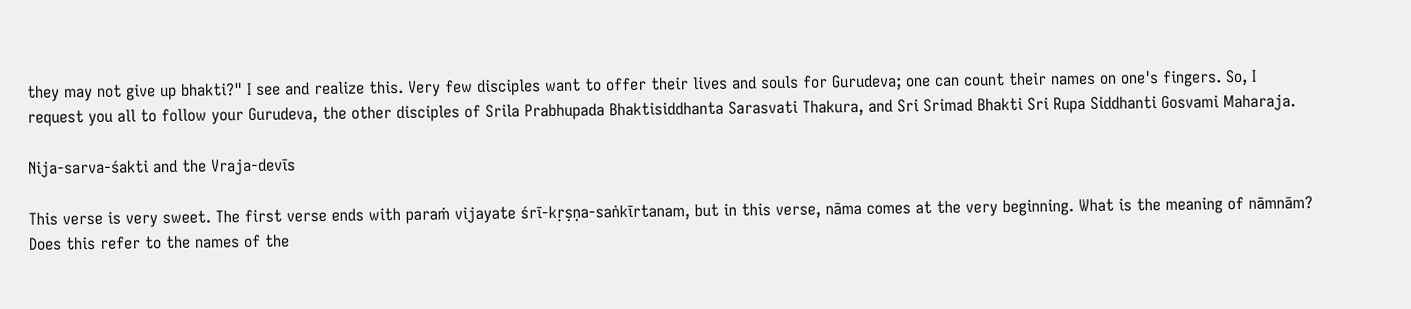they may not give up bhakti?" I see and realize this. Very few disciples want to offer their lives and souls for Gurudeva; one can count their names on one's fingers. So, I request you all to follow your Gurudeva, the other disciples of Srila Prabhupada Bhaktisiddhanta Sarasvati Thakura, and Sri Srimad Bhakti Sri Rupa Siddhanti Gosvami Maharaja.

Nija-sarva-śakti and the Vraja-devīs

This verse is very sweet. The first verse ends with paraṁ vijayate śrī-kṛṣṇa-saṅkīrtanam, but in this verse, nāma comes at the very beginning. What is the meaning of nāmnām? Does this refer to the names of the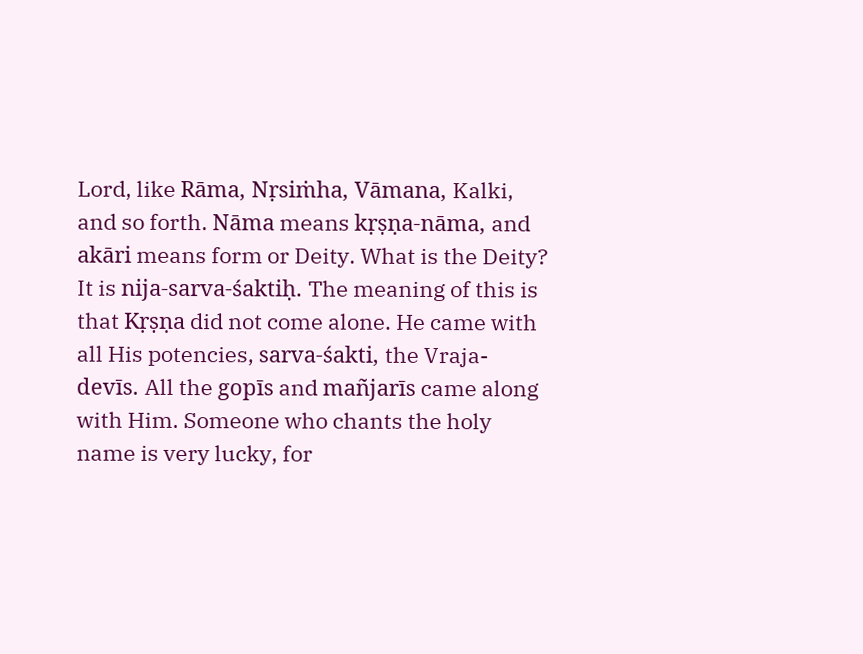Lord, like Rāma, Nṛsiṁha, Vāmana, Kalki, and so forth. Nāma means kṛṣṇa-nāma, and akāri means form or Deity. What is the Deity? It is nija-sarva-śaktiḥ. The meaning of this is that Kṛṣṇa did not come alone. He came with all His potencies, sarva-śakti, the Vraja-devīs. All the gopīs and mañjarīs came along with Him. Someone who chants the holy name is very lucky, for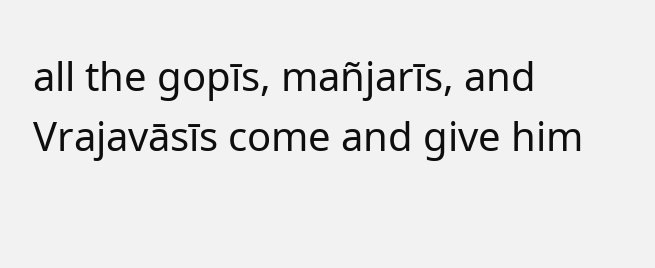all the gopīs, mañjarīs, and Vrajavāsīs come and give him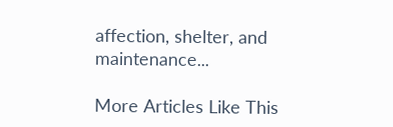affection, shelter, and maintenance...

More Articles Like This